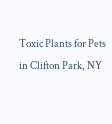Toxic Plants for Pets in Clifton Park, NY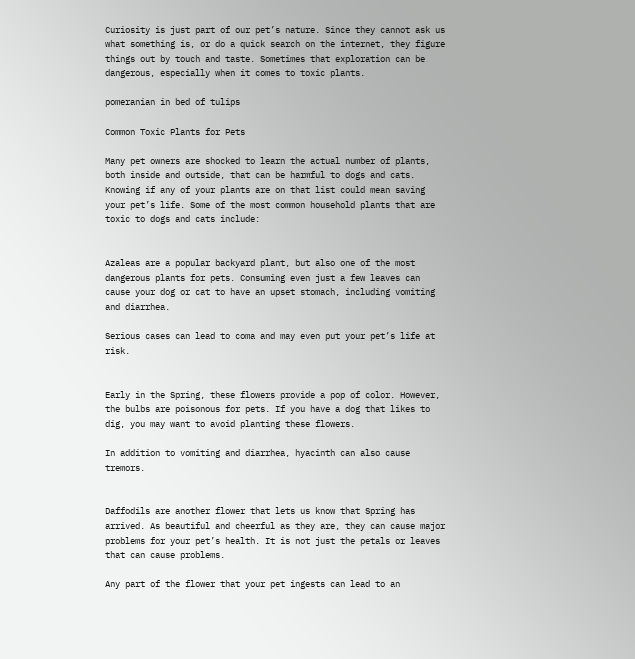Curiosity is just part of our pet’s nature. Since they cannot ask us what something is, or do a quick search on the internet, they figure things out by touch and taste. Sometimes that exploration can be dangerous, especially when it comes to toxic plants.

pomeranian in bed of tulips

Common Toxic Plants for Pets

Many pet owners are shocked to learn the actual number of plants, both inside and outside, that can be harmful to dogs and cats. Knowing if any of your plants are on that list could mean saving your pet’s life. Some of the most common household plants that are toxic to dogs and cats include:


Azaleas are a popular backyard plant, but also one of the most dangerous plants for pets. Consuming even just a few leaves can cause your dog or cat to have an upset stomach, including vomiting and diarrhea.

Serious cases can lead to coma and may even put your pet’s life at risk.


Early in the Spring, these flowers provide a pop of color. However, the bulbs are poisonous for pets. If you have a dog that likes to dig, you may want to avoid planting these flowers.

In addition to vomiting and diarrhea, hyacinth can also cause tremors.


Daffodils are another flower that lets us know that Spring has arrived. As beautiful and cheerful as they are, they can cause major problems for your pet’s health. It is not just the petals or leaves that can cause problems.

Any part of the flower that your pet ingests can lead to an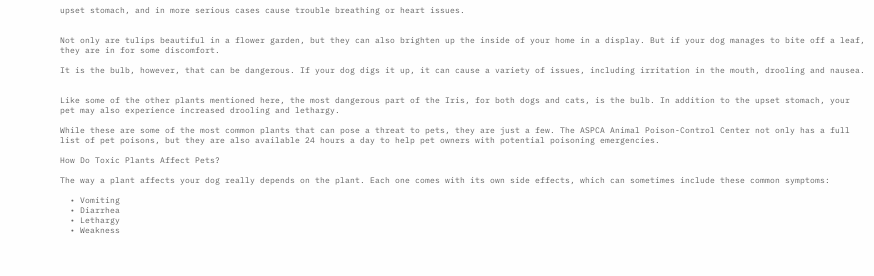upset stomach, and in more serious cases cause trouble breathing or heart issues.


Not only are tulips beautiful in a flower garden, but they can also brighten up the inside of your home in a display. But if your dog manages to bite off a leaf, they are in for some discomfort.

It is the bulb, however, that can be dangerous. If your dog digs it up, it can cause a variety of issues, including irritation in the mouth, drooling and nausea.


Like some of the other plants mentioned here, the most dangerous part of the Iris, for both dogs and cats, is the bulb. In addition to the upset stomach, your pet may also experience increased drooling and lethargy.

While these are some of the most common plants that can pose a threat to pets, they are just a few. The ASPCA Animal Poison-Control Center not only has a full list of pet poisons, but they are also available 24 hours a day to help pet owners with potential poisoning emergencies.

How Do Toxic Plants Affect Pets?

The way a plant affects your dog really depends on the plant. Each one comes with its own side effects, which can sometimes include these common symptoms:

  • Vomiting
  • Diarrhea
  • Lethargy
  • Weakness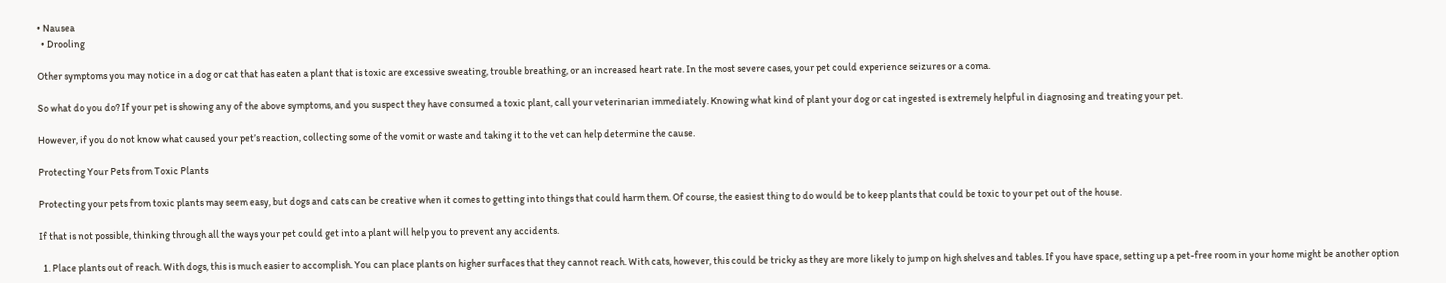• Nausea
  • Drooling

Other symptoms you may notice in a dog or cat that has eaten a plant that is toxic are excessive sweating, trouble breathing, or an increased heart rate. In the most severe cases, your pet could experience seizures or a coma.

So what do you do? If your pet is showing any of the above symptoms, and you suspect they have consumed a toxic plant, call your veterinarian immediately. Knowing what kind of plant your dog or cat ingested is extremely helpful in diagnosing and treating your pet.

However, if you do not know what caused your pet’s reaction, collecting some of the vomit or waste and taking it to the vet can help determine the cause.

Protecting Your Pets from Toxic Plants

Protecting your pets from toxic plants may seem easy, but dogs and cats can be creative when it comes to getting into things that could harm them. Of course, the easiest thing to do would be to keep plants that could be toxic to your pet out of the house.

If that is not possible, thinking through all the ways your pet could get into a plant will help you to prevent any accidents.

  1. Place plants out of reach. With dogs, this is much easier to accomplish. You can place plants on higher surfaces that they cannot reach. With cats, however, this could be tricky as they are more likely to jump on high shelves and tables. If you have space, setting up a pet-free room in your home might be another option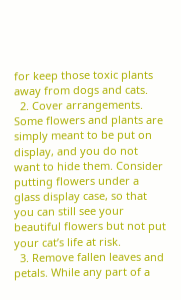for keep those toxic plants away from dogs and cats.
  2. Cover arrangements. Some flowers and plants are simply meant to be put on display, and you do not want to hide them. Consider putting flowers under a glass display case, so that you can still see your beautiful flowers but not put your cat’s life at risk.
  3. Remove fallen leaves and petals. While any part of a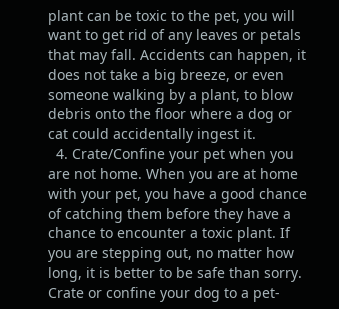plant can be toxic to the pet, you will want to get rid of any leaves or petals that may fall. Accidents can happen, it does not take a big breeze, or even someone walking by a plant, to blow debris onto the floor where a dog or cat could accidentally ingest it.
  4. Crate/Confine your pet when you are not home. When you are at home with your pet, you have a good chance of catching them before they have a chance to encounter a toxic plant. If you are stepping out, no matter how long, it is better to be safe than sorry. Crate or confine your dog to a pet-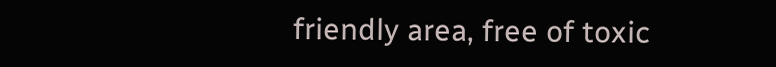friendly area, free of toxic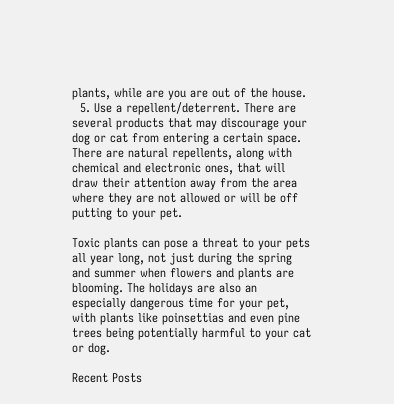plants, while are you are out of the house.
  5. Use a repellent/deterrent. There are several products that may discourage your dog or cat from entering a certain space. There are natural repellents, along with chemical and electronic ones, that will draw their attention away from the area where they are not allowed or will be off putting to your pet.

Toxic plants can pose a threat to your pets all year long, not just during the spring and summer when flowers and plants are blooming. The holidays are also an especially dangerous time for your pet, with plants like poinsettias and even pine trees being potentially harmful to your cat or dog.

Recent Posts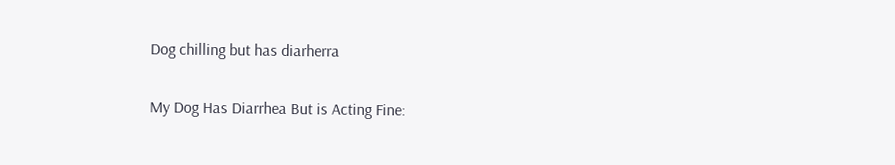Dog chilling but has diarherra

My Dog Has Diarrhea But is Acting Fine: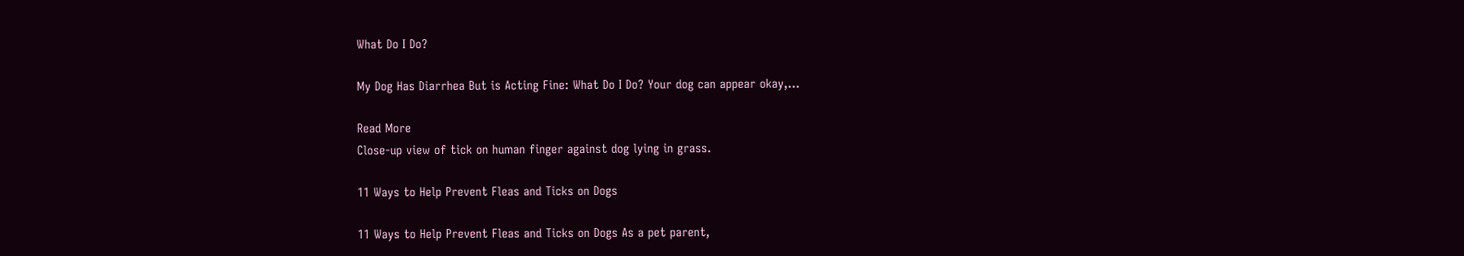What Do I Do?

My Dog Has Diarrhea But is Acting Fine: What Do I Do? Your dog can appear okay,…

Read More
Close-up view of tick on human finger against dog lying in grass.

11 Ways to Help Prevent Fleas and Ticks on Dogs

11 Ways to Help Prevent Fleas and Ticks on Dogs As a pet parent,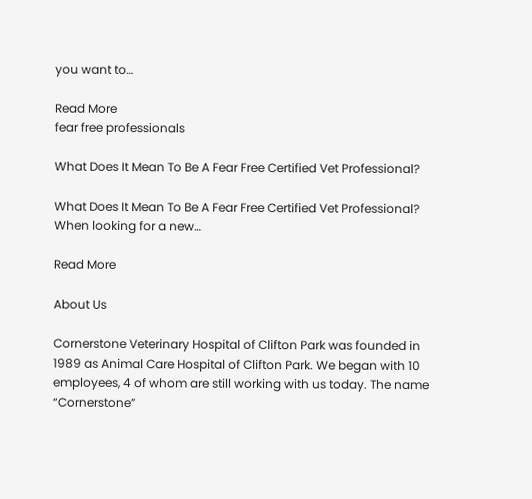you want to…

Read More
fear free professionals

What Does It Mean To Be A Fear Free Certified Vet Professional?

What Does It Mean To Be A Fear Free Certified Vet Professional? When looking for a new…

Read More

About Us

Cornerstone Veterinary Hospital of Clifton Park was founded in 1989 as Animal Care Hospital of Clifton Park. We began with 10 employees, 4 of whom are still working with us today. The name “Cornerstone”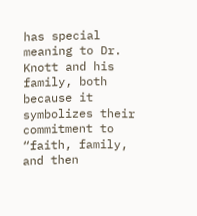has special meaning to Dr. Knott and his family, both because it symbolizes their commitment to “faith, family, and then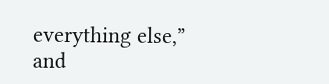everything else,” and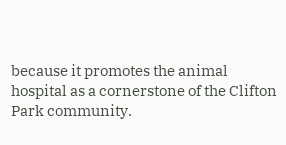because it promotes the animal hospital as a cornerstone of the Clifton Park community.